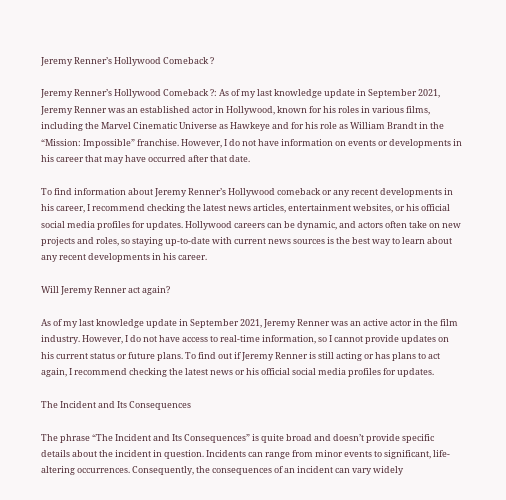Jeremy Renner’s Hollywood Comeback ?

Jeremy Renner’s Hollywood Comeback ?: As of my last knowledge update in September 2021, Jeremy Renner was an established actor in Hollywood, known for his roles in various films, including the Marvel Cinematic Universe as Hawkeye and for his role as William Brandt in the “Mission: Impossible” franchise. However, I do not have information on events or developments in his career that may have occurred after that date.

To find information about Jeremy Renner’s Hollywood comeback or any recent developments in his career, I recommend checking the latest news articles, entertainment websites, or his official social media profiles for updates. Hollywood careers can be dynamic, and actors often take on new projects and roles, so staying up-to-date with current news sources is the best way to learn about any recent developments in his career.

Will Jeremy Renner act again?

As of my last knowledge update in September 2021, Jeremy Renner was an active actor in the film industry. However, I do not have access to real-time information, so I cannot provide updates on his current status or future plans. To find out if Jeremy Renner is still acting or has plans to act again, I recommend checking the latest news or his official social media profiles for updates.

The Incident and Its Consequences

The phrase “The Incident and Its Consequences” is quite broad and doesn’t provide specific details about the incident in question. Incidents can range from minor events to significant, life-altering occurrences. Consequently, the consequences of an incident can vary widely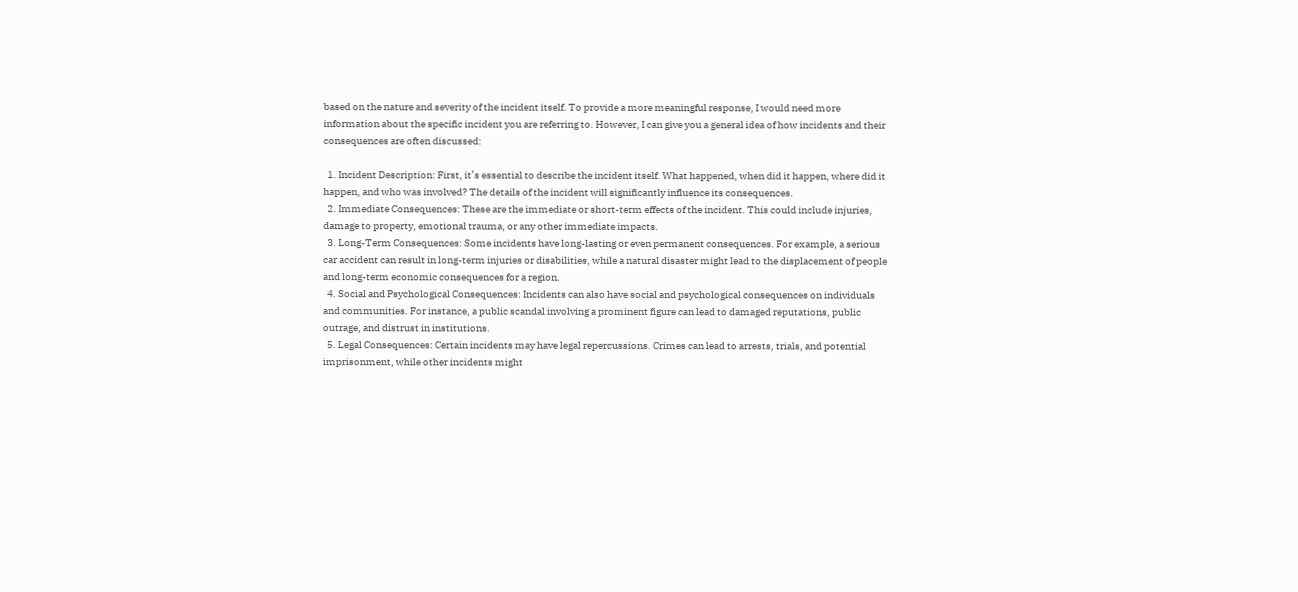based on the nature and severity of the incident itself. To provide a more meaningful response, I would need more information about the specific incident you are referring to. However, I can give you a general idea of how incidents and their consequences are often discussed:

  1. Incident Description: First, it’s essential to describe the incident itself. What happened, when did it happen, where did it happen, and who was involved? The details of the incident will significantly influence its consequences.
  2. Immediate Consequences: These are the immediate or short-term effects of the incident. This could include injuries, damage to property, emotional trauma, or any other immediate impacts.
  3. Long-Term Consequences: Some incidents have long-lasting or even permanent consequences. For example, a serious car accident can result in long-term injuries or disabilities, while a natural disaster might lead to the displacement of people and long-term economic consequences for a region.
  4. Social and Psychological Consequences: Incidents can also have social and psychological consequences on individuals and communities. For instance, a public scandal involving a prominent figure can lead to damaged reputations, public outrage, and distrust in institutions.
  5. Legal Consequences: Certain incidents may have legal repercussions. Crimes can lead to arrests, trials, and potential imprisonment, while other incidents might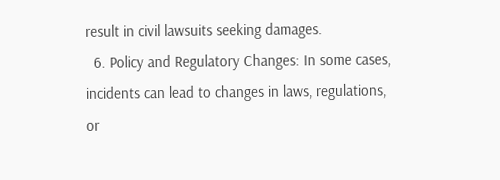result in civil lawsuits seeking damages.
  6. Policy and Regulatory Changes: In some cases, incidents can lead to changes in laws, regulations, or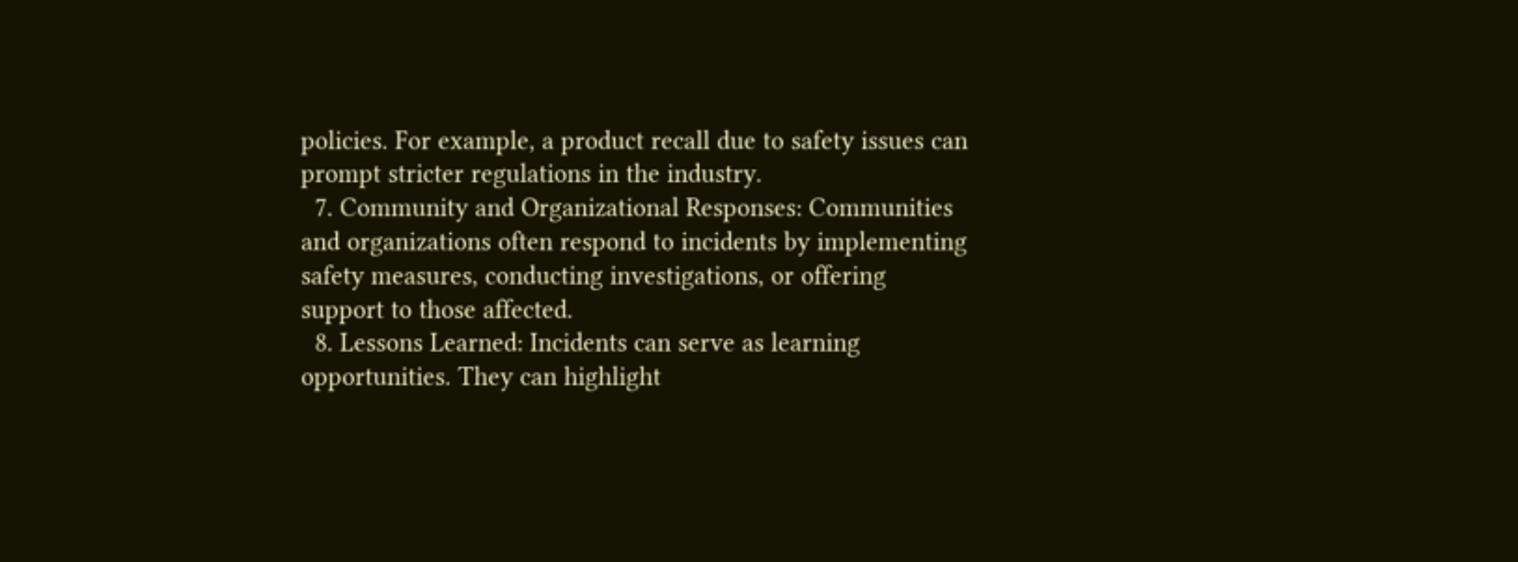policies. For example, a product recall due to safety issues can prompt stricter regulations in the industry.
  7. Community and Organizational Responses: Communities and organizations often respond to incidents by implementing safety measures, conducting investigations, or offering support to those affected.
  8. Lessons Learned: Incidents can serve as learning opportunities. They can highlight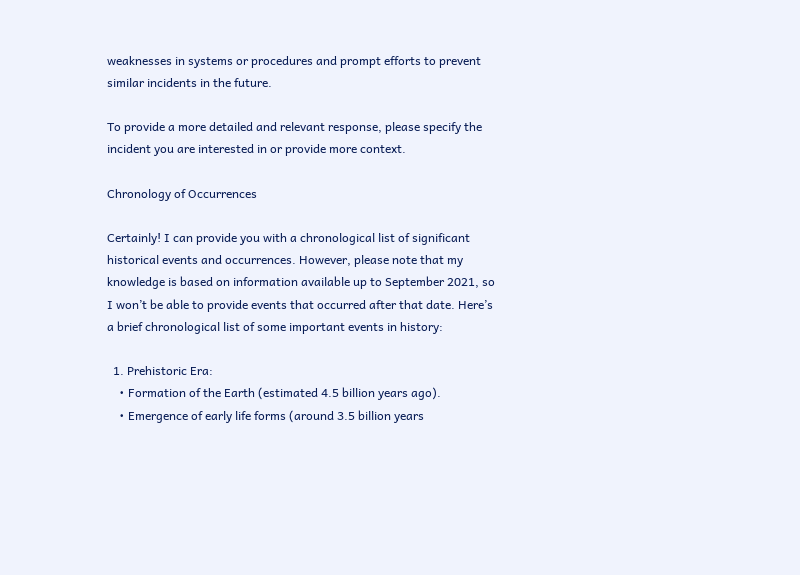weaknesses in systems or procedures and prompt efforts to prevent similar incidents in the future.

To provide a more detailed and relevant response, please specify the incident you are interested in or provide more context.

Chronology of Occurrences

Certainly! I can provide you with a chronological list of significant historical events and occurrences. However, please note that my knowledge is based on information available up to September 2021, so I won’t be able to provide events that occurred after that date. Here’s a brief chronological list of some important events in history:

  1. Prehistoric Era:
    • Formation of the Earth (estimated 4.5 billion years ago).
    • Emergence of early life forms (around 3.5 billion years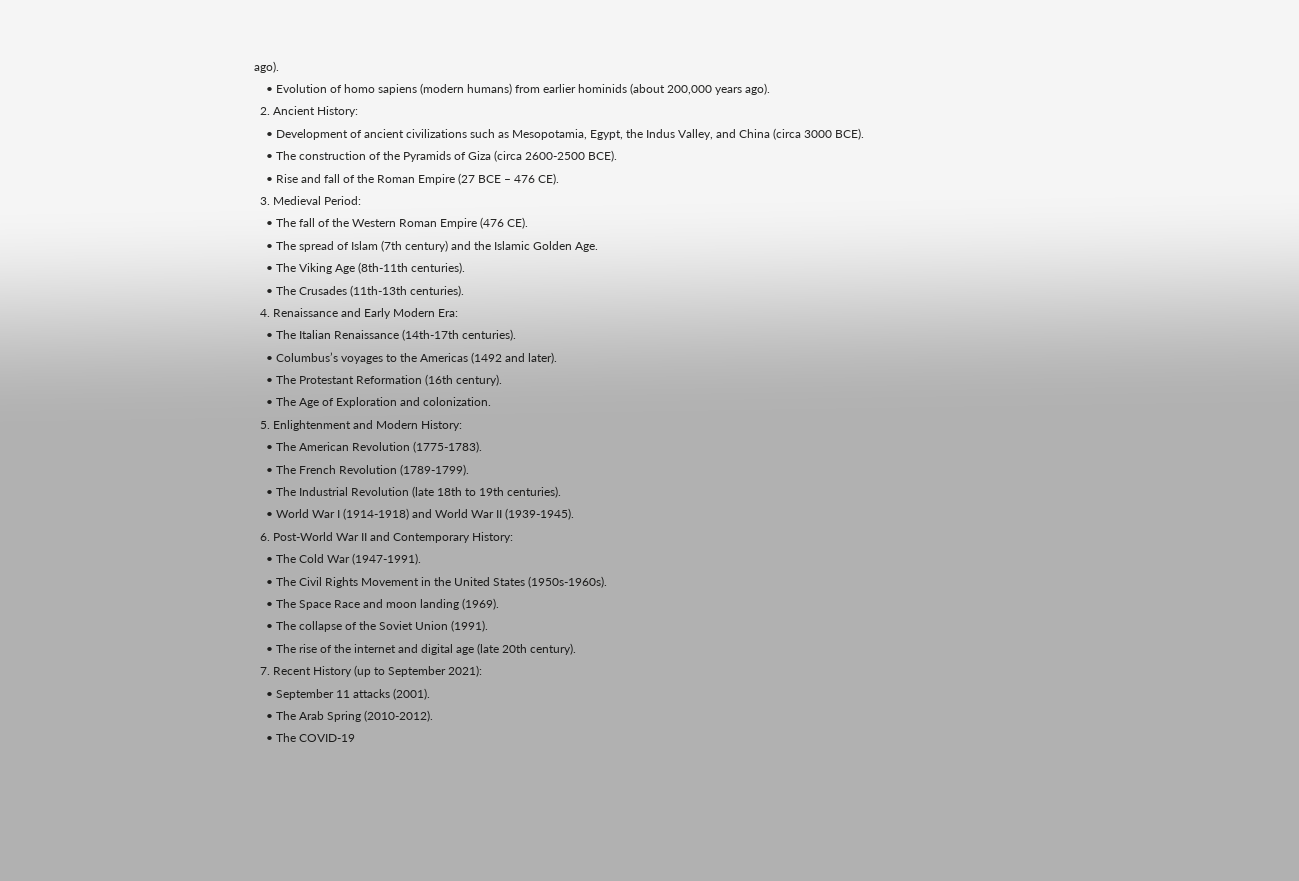ago).
    • Evolution of homo sapiens (modern humans) from earlier hominids (about 200,000 years ago).
  2. Ancient History:
    • Development of ancient civilizations such as Mesopotamia, Egypt, the Indus Valley, and China (circa 3000 BCE).
    • The construction of the Pyramids of Giza (circa 2600-2500 BCE).
    • Rise and fall of the Roman Empire (27 BCE – 476 CE).
  3. Medieval Period:
    • The fall of the Western Roman Empire (476 CE).
    • The spread of Islam (7th century) and the Islamic Golden Age.
    • The Viking Age (8th-11th centuries).
    • The Crusades (11th-13th centuries).
  4. Renaissance and Early Modern Era:
    • The Italian Renaissance (14th-17th centuries).
    • Columbus’s voyages to the Americas (1492 and later).
    • The Protestant Reformation (16th century).
    • The Age of Exploration and colonization.
  5. Enlightenment and Modern History:
    • The American Revolution (1775-1783).
    • The French Revolution (1789-1799).
    • The Industrial Revolution (late 18th to 19th centuries).
    • World War I (1914-1918) and World War II (1939-1945).
  6. Post-World War II and Contemporary History:
    • The Cold War (1947-1991).
    • The Civil Rights Movement in the United States (1950s-1960s).
    • The Space Race and moon landing (1969).
    • The collapse of the Soviet Union (1991).
    • The rise of the internet and digital age (late 20th century).
  7. Recent History (up to September 2021):
    • September 11 attacks (2001).
    • The Arab Spring (2010-2012).
    • The COVID-19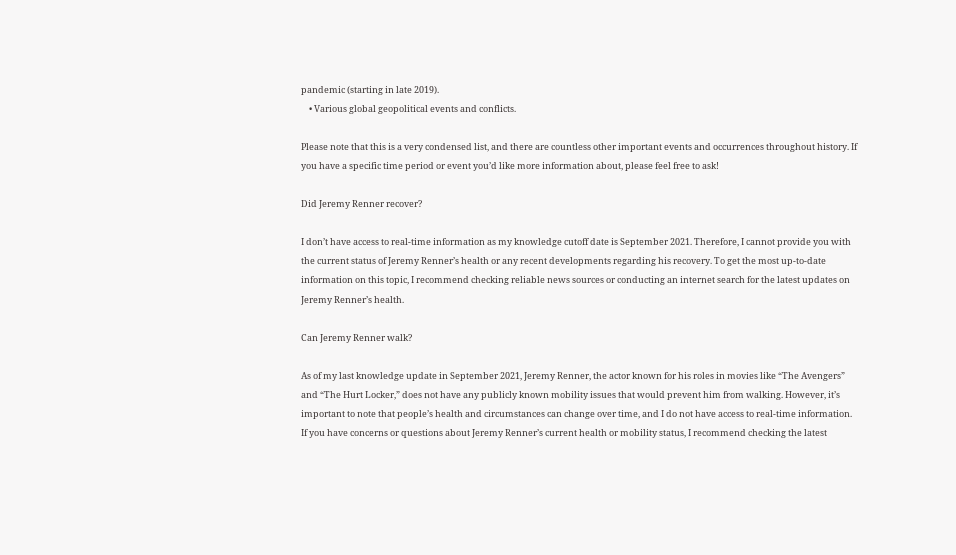pandemic (starting in late 2019).
    • Various global geopolitical events and conflicts.

Please note that this is a very condensed list, and there are countless other important events and occurrences throughout history. If you have a specific time period or event you’d like more information about, please feel free to ask!

Did Jeremy Renner recover?

I don’t have access to real-time information as my knowledge cutoff date is September 2021. Therefore, I cannot provide you with the current status of Jeremy Renner’s health or any recent developments regarding his recovery. To get the most up-to-date information on this topic, I recommend checking reliable news sources or conducting an internet search for the latest updates on Jeremy Renner’s health.

Can Jeremy Renner walk?

As of my last knowledge update in September 2021, Jeremy Renner, the actor known for his roles in movies like “The Avengers” and “The Hurt Locker,” does not have any publicly known mobility issues that would prevent him from walking. However, it’s important to note that people’s health and circumstances can change over time, and I do not have access to real-time information. If you have concerns or questions about Jeremy Renner’s current health or mobility status, I recommend checking the latest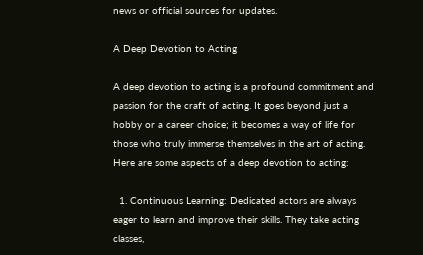news or official sources for updates.

A Deep Devotion to Acting

A deep devotion to acting is a profound commitment and passion for the craft of acting. It goes beyond just a hobby or a career choice; it becomes a way of life for those who truly immerse themselves in the art of acting. Here are some aspects of a deep devotion to acting:

  1. Continuous Learning: Dedicated actors are always eager to learn and improve their skills. They take acting classes,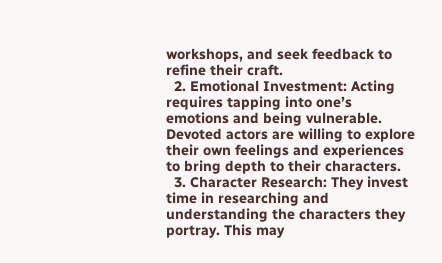workshops, and seek feedback to refine their craft.
  2. Emotional Investment: Acting requires tapping into one’s emotions and being vulnerable. Devoted actors are willing to explore their own feelings and experiences to bring depth to their characters.
  3. Character Research: They invest time in researching and understanding the characters they portray. This may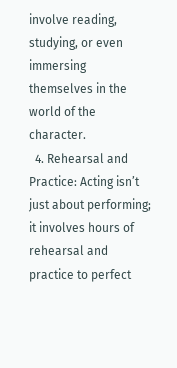involve reading, studying, or even immersing themselves in the world of the character.
  4. Rehearsal and Practice: Acting isn’t just about performing; it involves hours of rehearsal and practice to perfect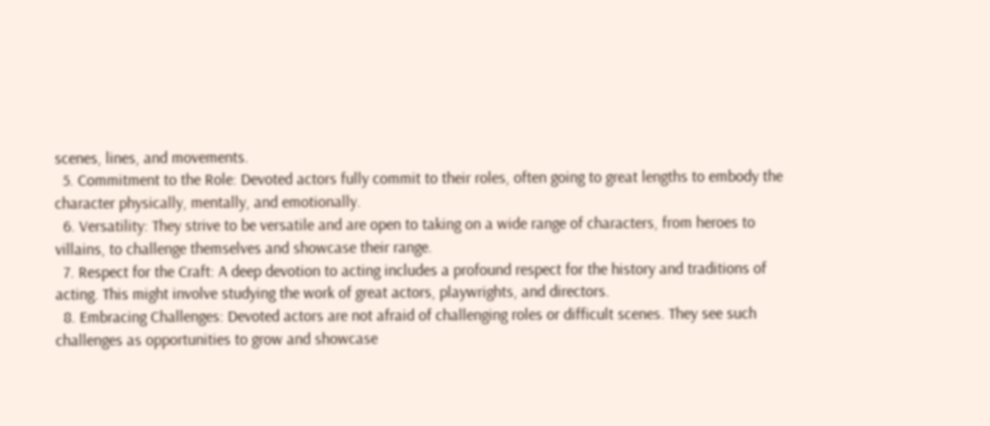scenes, lines, and movements.
  5. Commitment to the Role: Devoted actors fully commit to their roles, often going to great lengths to embody the character physically, mentally, and emotionally.
  6. Versatility: They strive to be versatile and are open to taking on a wide range of characters, from heroes to villains, to challenge themselves and showcase their range.
  7. Respect for the Craft: A deep devotion to acting includes a profound respect for the history and traditions of acting. This might involve studying the work of great actors, playwrights, and directors.
  8. Embracing Challenges: Devoted actors are not afraid of challenging roles or difficult scenes. They see such challenges as opportunities to grow and showcase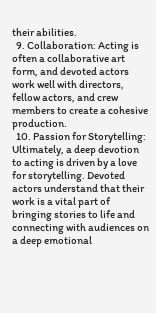their abilities.
  9. Collaboration: Acting is often a collaborative art form, and devoted actors work well with directors, fellow actors, and crew members to create a cohesive production.
  10. Passion for Storytelling: Ultimately, a deep devotion to acting is driven by a love for storytelling. Devoted actors understand that their work is a vital part of bringing stories to life and connecting with audiences on a deep emotional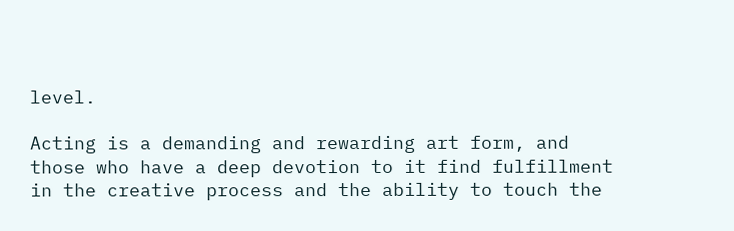level.

Acting is a demanding and rewarding art form, and those who have a deep devotion to it find fulfillment in the creative process and the ability to touch the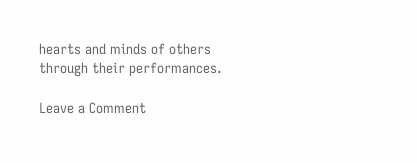hearts and minds of others through their performances.

Leave a Comment